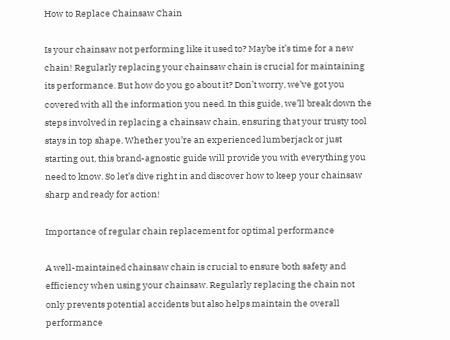How to Replace Chainsaw Chain

Is your chainsaw not performing like it used to? Maybe it’s time for a new chain! Regularly replacing your chainsaw chain is crucial for maintaining its performance. But how do you go about it? Don’t worry, we’ve got you covered with all the information you need. In this guide, we’ll break down the steps involved in replacing a chainsaw chain, ensuring that your trusty tool stays in top shape. Whether you’re an experienced lumberjack or just starting out, this brand-agnostic guide will provide you with everything you need to know. So let’s dive right in and discover how to keep your chainsaw sharp and ready for action!

Importance of regular chain replacement for optimal performance

A well-maintained chainsaw chain is crucial to ensure both safety and efficiency when using your chainsaw. Regularly replacing the chain not only prevents potential accidents but also helps maintain the overall performance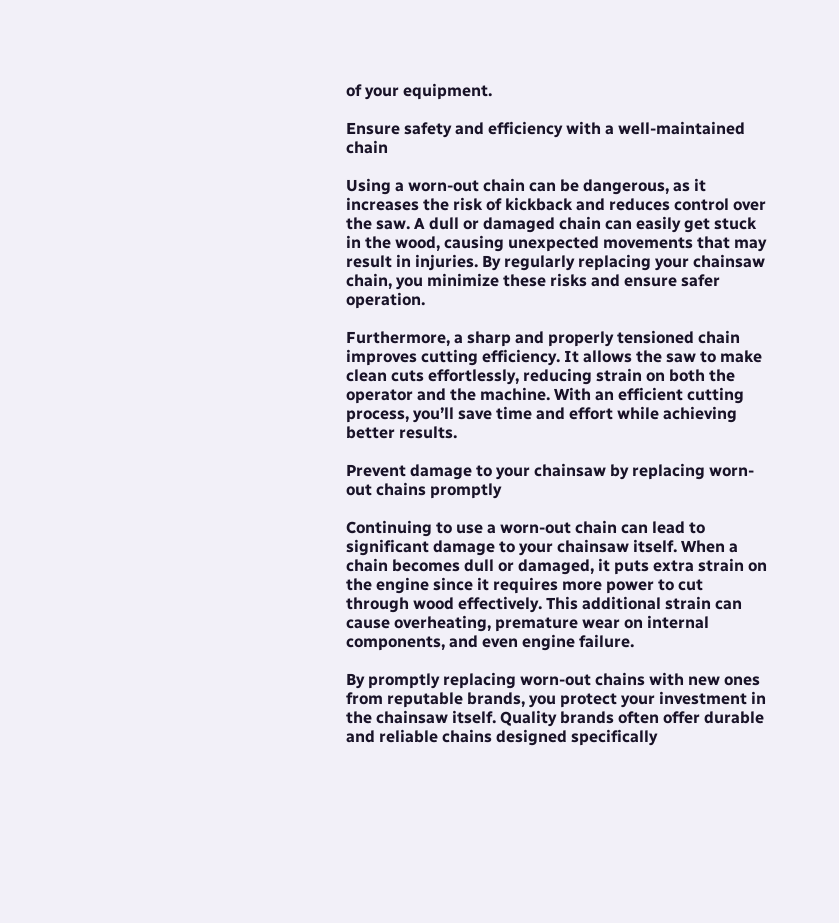of your equipment.

Ensure safety and efficiency with a well-maintained chain

Using a worn-out chain can be dangerous, as it increases the risk of kickback and reduces control over the saw. A dull or damaged chain can easily get stuck in the wood, causing unexpected movements that may result in injuries. By regularly replacing your chainsaw chain, you minimize these risks and ensure safer operation.

Furthermore, a sharp and properly tensioned chain improves cutting efficiency. It allows the saw to make clean cuts effortlessly, reducing strain on both the operator and the machine. With an efficient cutting process, you’ll save time and effort while achieving better results.

Prevent damage to your chainsaw by replacing worn-out chains promptly

Continuing to use a worn-out chain can lead to significant damage to your chainsaw itself. When a chain becomes dull or damaged, it puts extra strain on the engine since it requires more power to cut through wood effectively. This additional strain can cause overheating, premature wear on internal components, and even engine failure.

By promptly replacing worn-out chains with new ones from reputable brands, you protect your investment in the chainsaw itself. Quality brands often offer durable and reliable chains designed specifically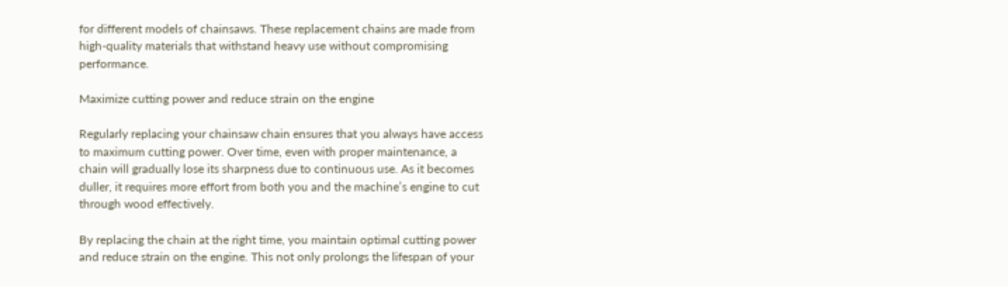for different models of chainsaws. These replacement chains are made from high-quality materials that withstand heavy use without compromising performance.

Maximize cutting power and reduce strain on the engine

Regularly replacing your chainsaw chain ensures that you always have access to maximum cutting power. Over time, even with proper maintenance, a chain will gradually lose its sharpness due to continuous use. As it becomes duller, it requires more effort from both you and the machine’s engine to cut through wood effectively.

By replacing the chain at the right time, you maintain optimal cutting power and reduce strain on the engine. This not only prolongs the lifespan of your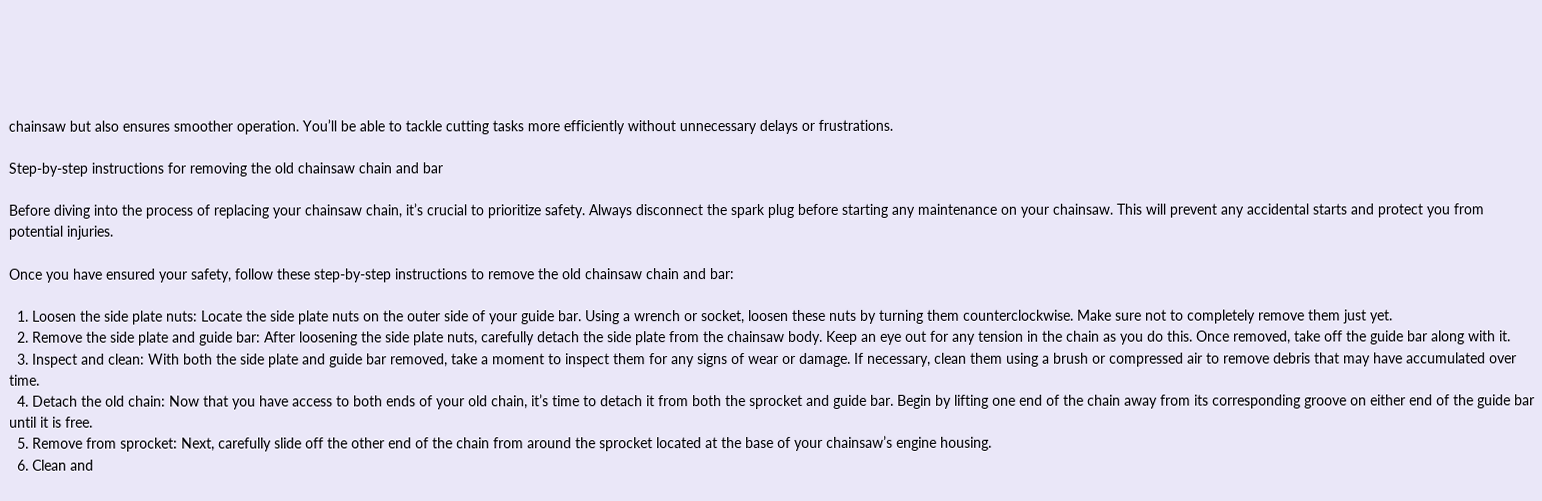chainsaw but also ensures smoother operation. You’ll be able to tackle cutting tasks more efficiently without unnecessary delays or frustrations.

Step-by-step instructions for removing the old chainsaw chain and bar

Before diving into the process of replacing your chainsaw chain, it’s crucial to prioritize safety. Always disconnect the spark plug before starting any maintenance on your chainsaw. This will prevent any accidental starts and protect you from potential injuries.

Once you have ensured your safety, follow these step-by-step instructions to remove the old chainsaw chain and bar:

  1. Loosen the side plate nuts: Locate the side plate nuts on the outer side of your guide bar. Using a wrench or socket, loosen these nuts by turning them counterclockwise. Make sure not to completely remove them just yet.
  2. Remove the side plate and guide bar: After loosening the side plate nuts, carefully detach the side plate from the chainsaw body. Keep an eye out for any tension in the chain as you do this. Once removed, take off the guide bar along with it.
  3. Inspect and clean: With both the side plate and guide bar removed, take a moment to inspect them for any signs of wear or damage. If necessary, clean them using a brush or compressed air to remove debris that may have accumulated over time.
  4. Detach the old chain: Now that you have access to both ends of your old chain, it’s time to detach it from both the sprocket and guide bar. Begin by lifting one end of the chain away from its corresponding groove on either end of the guide bar until it is free.
  5. Remove from sprocket: Next, carefully slide off the other end of the chain from around the sprocket located at the base of your chainsaw’s engine housing.
  6. Clean and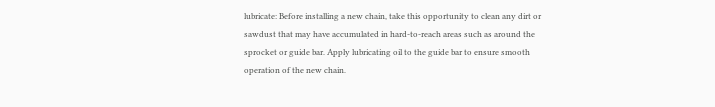lubricate: Before installing a new chain, take this opportunity to clean any dirt or sawdust that may have accumulated in hard-to-reach areas such as around the sprocket or guide bar. Apply lubricating oil to the guide bar to ensure smooth operation of the new chain.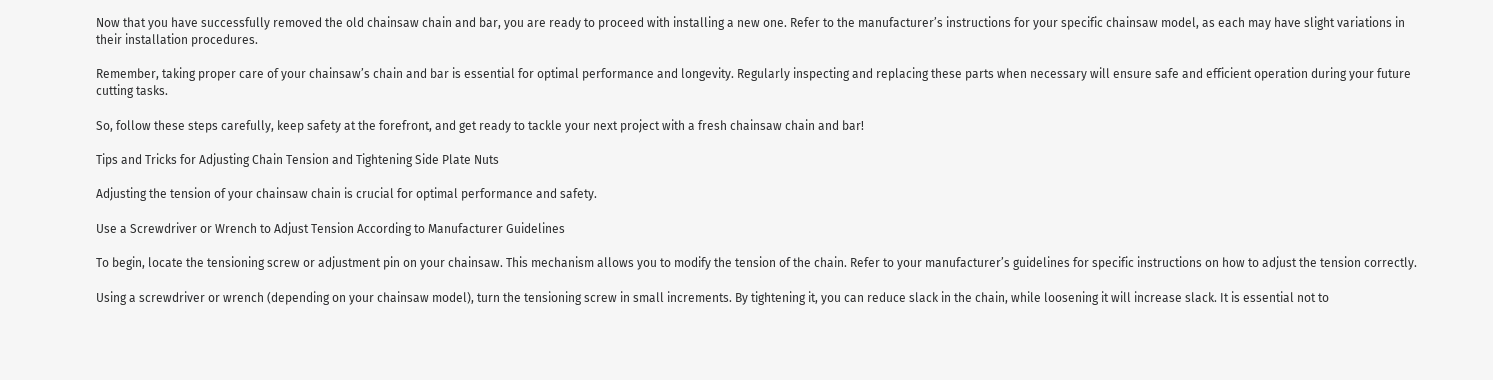Now that you have successfully removed the old chainsaw chain and bar, you are ready to proceed with installing a new one. Refer to the manufacturer’s instructions for your specific chainsaw model, as each may have slight variations in their installation procedures.

Remember, taking proper care of your chainsaw’s chain and bar is essential for optimal performance and longevity. Regularly inspecting and replacing these parts when necessary will ensure safe and efficient operation during your future cutting tasks.

So, follow these steps carefully, keep safety at the forefront, and get ready to tackle your next project with a fresh chainsaw chain and bar!

Tips and Tricks for Adjusting Chain Tension and Tightening Side Plate Nuts

Adjusting the tension of your chainsaw chain is crucial for optimal performance and safety.

Use a Screwdriver or Wrench to Adjust Tension According to Manufacturer Guidelines

To begin, locate the tensioning screw or adjustment pin on your chainsaw. This mechanism allows you to modify the tension of the chain. Refer to your manufacturer’s guidelines for specific instructions on how to adjust the tension correctly.

Using a screwdriver or wrench (depending on your chainsaw model), turn the tensioning screw in small increments. By tightening it, you can reduce slack in the chain, while loosening it will increase slack. It is essential not to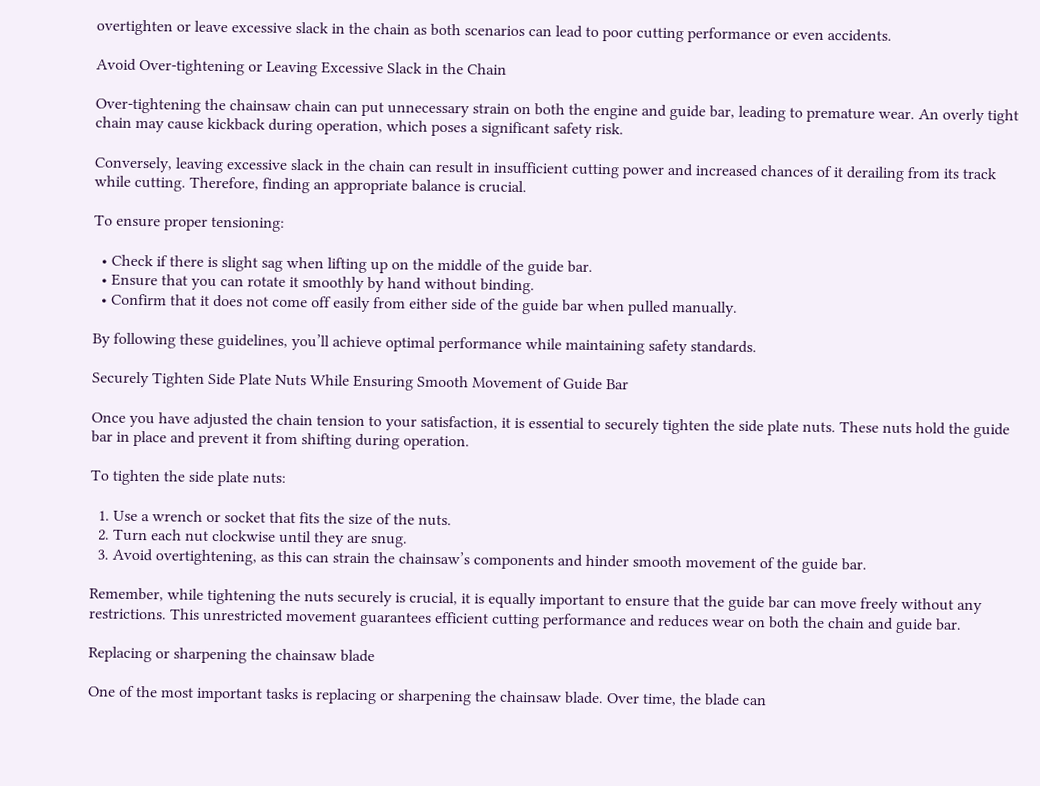overtighten or leave excessive slack in the chain as both scenarios can lead to poor cutting performance or even accidents.

Avoid Over-tightening or Leaving Excessive Slack in the Chain

Over-tightening the chainsaw chain can put unnecessary strain on both the engine and guide bar, leading to premature wear. An overly tight chain may cause kickback during operation, which poses a significant safety risk.

Conversely, leaving excessive slack in the chain can result in insufficient cutting power and increased chances of it derailing from its track while cutting. Therefore, finding an appropriate balance is crucial.

To ensure proper tensioning:

  • Check if there is slight sag when lifting up on the middle of the guide bar.
  • Ensure that you can rotate it smoothly by hand without binding.
  • Confirm that it does not come off easily from either side of the guide bar when pulled manually.

By following these guidelines, you’ll achieve optimal performance while maintaining safety standards.

Securely Tighten Side Plate Nuts While Ensuring Smooth Movement of Guide Bar

Once you have adjusted the chain tension to your satisfaction, it is essential to securely tighten the side plate nuts. These nuts hold the guide bar in place and prevent it from shifting during operation.

To tighten the side plate nuts:

  1. Use a wrench or socket that fits the size of the nuts.
  2. Turn each nut clockwise until they are snug.
  3. Avoid overtightening, as this can strain the chainsaw’s components and hinder smooth movement of the guide bar.

Remember, while tightening the nuts securely is crucial, it is equally important to ensure that the guide bar can move freely without any restrictions. This unrestricted movement guarantees efficient cutting performance and reduces wear on both the chain and guide bar.

Replacing or sharpening the chainsaw blade

One of the most important tasks is replacing or sharpening the chainsaw blade. Over time, the blade can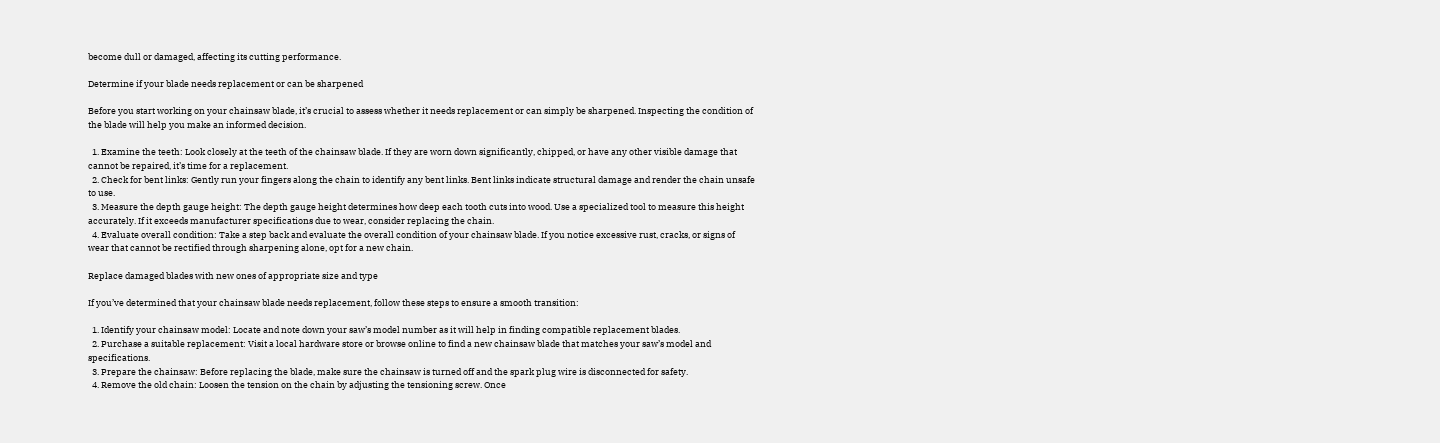become dull or damaged, affecting its cutting performance.

Determine if your blade needs replacement or can be sharpened

Before you start working on your chainsaw blade, it’s crucial to assess whether it needs replacement or can simply be sharpened. Inspecting the condition of the blade will help you make an informed decision.

  1. Examine the teeth: Look closely at the teeth of the chainsaw blade. If they are worn down significantly, chipped, or have any other visible damage that cannot be repaired, it’s time for a replacement.
  2. Check for bent links: Gently run your fingers along the chain to identify any bent links. Bent links indicate structural damage and render the chain unsafe to use.
  3. Measure the depth gauge height: The depth gauge height determines how deep each tooth cuts into wood. Use a specialized tool to measure this height accurately. If it exceeds manufacturer specifications due to wear, consider replacing the chain.
  4. Evaluate overall condition: Take a step back and evaluate the overall condition of your chainsaw blade. If you notice excessive rust, cracks, or signs of wear that cannot be rectified through sharpening alone, opt for a new chain.

Replace damaged blades with new ones of appropriate size and type

If you’ve determined that your chainsaw blade needs replacement, follow these steps to ensure a smooth transition:

  1. Identify your chainsaw model: Locate and note down your saw’s model number as it will help in finding compatible replacement blades.
  2. Purchase a suitable replacement: Visit a local hardware store or browse online to find a new chainsaw blade that matches your saw’s model and specifications.
  3. Prepare the chainsaw: Before replacing the blade, make sure the chainsaw is turned off and the spark plug wire is disconnected for safety.
  4. Remove the old chain: Loosen the tension on the chain by adjusting the tensioning screw. Once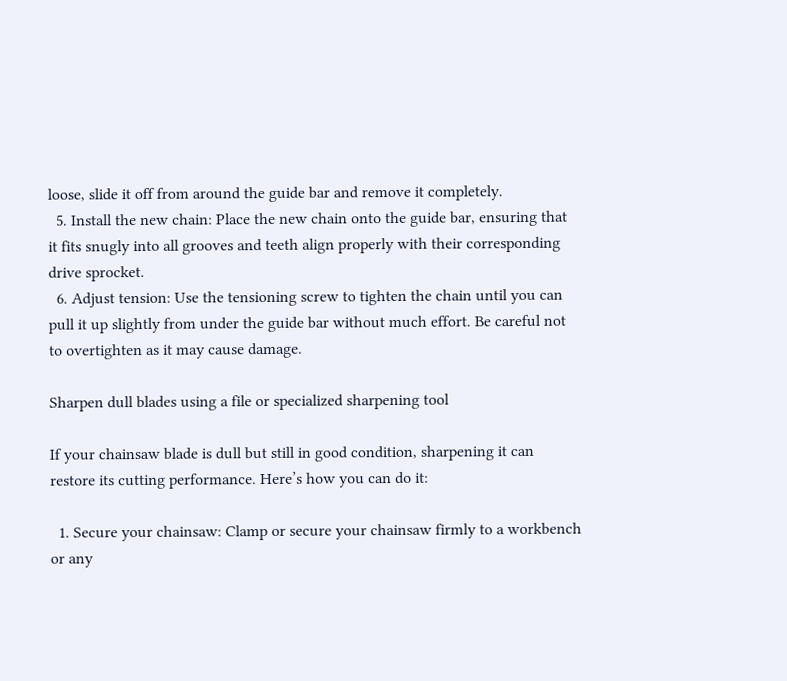loose, slide it off from around the guide bar and remove it completely.
  5. Install the new chain: Place the new chain onto the guide bar, ensuring that it fits snugly into all grooves and teeth align properly with their corresponding drive sprocket.
  6. Adjust tension: Use the tensioning screw to tighten the chain until you can pull it up slightly from under the guide bar without much effort. Be careful not to overtighten as it may cause damage.

Sharpen dull blades using a file or specialized sharpening tool

If your chainsaw blade is dull but still in good condition, sharpening it can restore its cutting performance. Here’s how you can do it:

  1. Secure your chainsaw: Clamp or secure your chainsaw firmly to a workbench or any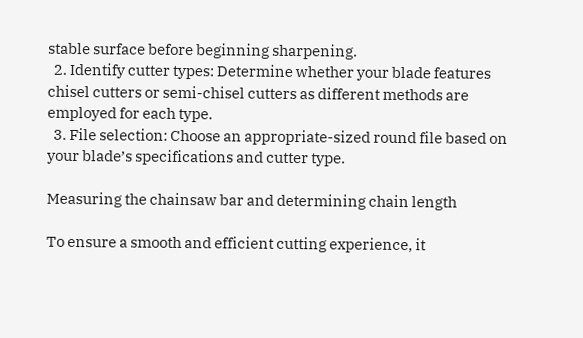stable surface before beginning sharpening.
  2. Identify cutter types: Determine whether your blade features chisel cutters or semi-chisel cutters as different methods are employed for each type.
  3. File selection: Choose an appropriate-sized round file based on your blade’s specifications and cutter type.

Measuring the chainsaw bar and determining chain length

To ensure a smooth and efficient cutting experience, it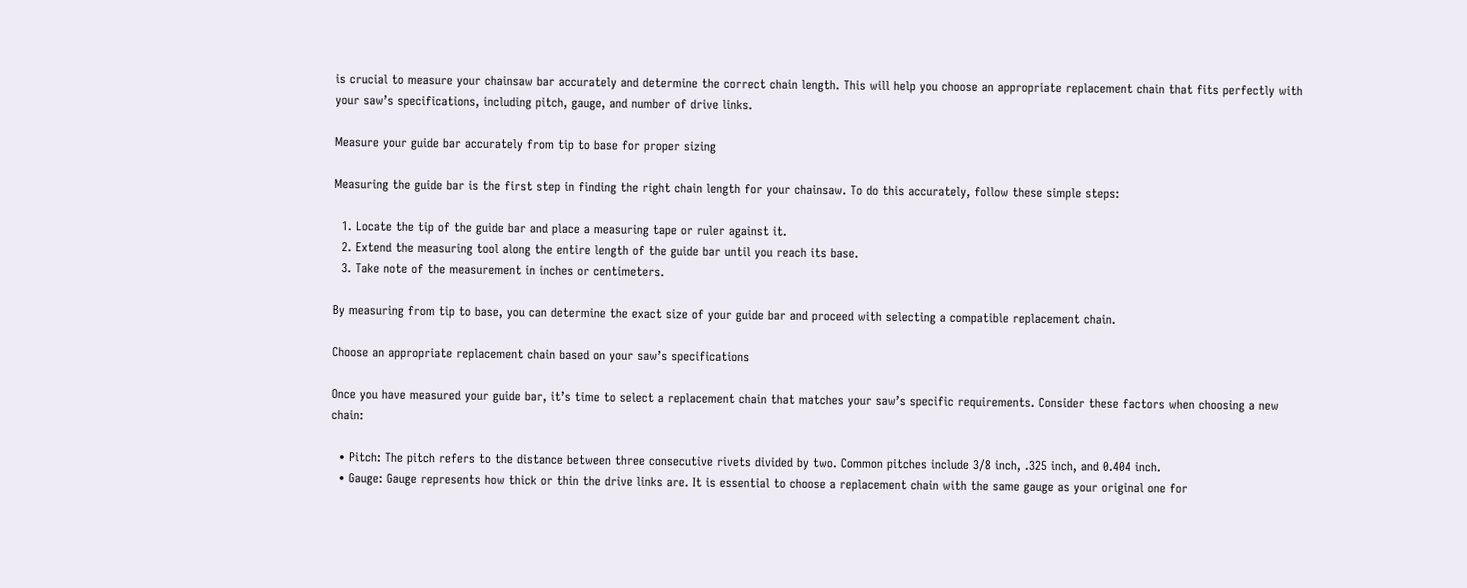is crucial to measure your chainsaw bar accurately and determine the correct chain length. This will help you choose an appropriate replacement chain that fits perfectly with your saw’s specifications, including pitch, gauge, and number of drive links.

Measure your guide bar accurately from tip to base for proper sizing

Measuring the guide bar is the first step in finding the right chain length for your chainsaw. To do this accurately, follow these simple steps:

  1. Locate the tip of the guide bar and place a measuring tape or ruler against it.
  2. Extend the measuring tool along the entire length of the guide bar until you reach its base.
  3. Take note of the measurement in inches or centimeters.

By measuring from tip to base, you can determine the exact size of your guide bar and proceed with selecting a compatible replacement chain.

Choose an appropriate replacement chain based on your saw’s specifications

Once you have measured your guide bar, it’s time to select a replacement chain that matches your saw’s specific requirements. Consider these factors when choosing a new chain:

  • Pitch: The pitch refers to the distance between three consecutive rivets divided by two. Common pitches include 3/8 inch, .325 inch, and 0.404 inch.
  • Gauge: Gauge represents how thick or thin the drive links are. It is essential to choose a replacement chain with the same gauge as your original one for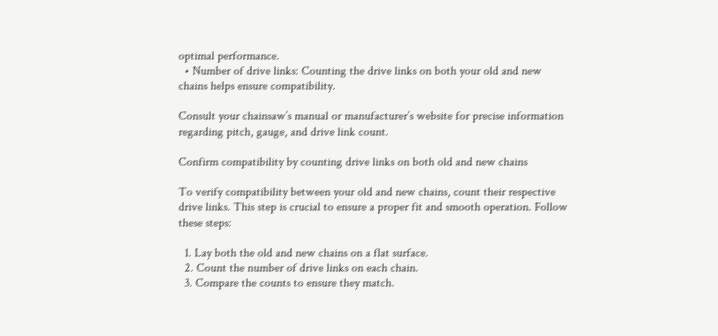optimal performance.
  • Number of drive links: Counting the drive links on both your old and new chains helps ensure compatibility.

Consult your chainsaw’s manual or manufacturer’s website for precise information regarding pitch, gauge, and drive link count.

Confirm compatibility by counting drive links on both old and new chains

To verify compatibility between your old and new chains, count their respective drive links. This step is crucial to ensure a proper fit and smooth operation. Follow these steps:

  1. Lay both the old and new chains on a flat surface.
  2. Count the number of drive links on each chain.
  3. Compare the counts to ensure they match.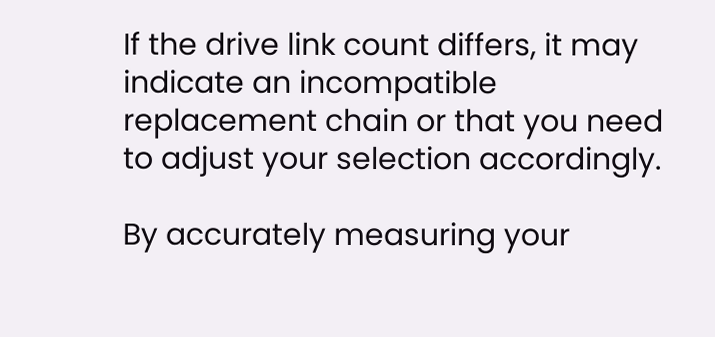If the drive link count differs, it may indicate an incompatible replacement chain or that you need to adjust your selection accordingly.

By accurately measuring your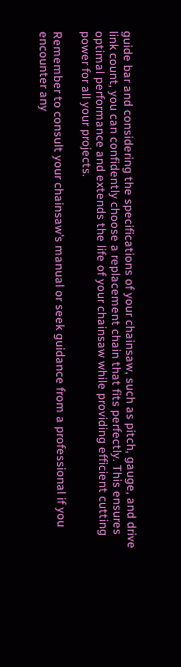guide bar and considering the specifications of your chainsaw, such as pitch, gauge, and drive link count, you can confidently choose a replacement chain that fits perfectly. This ensures optimal performance and extends the life of your chainsaw while providing efficient cutting power for all your projects.

Remember to consult your chainsaw’s manual or seek guidance from a professional if you encounter any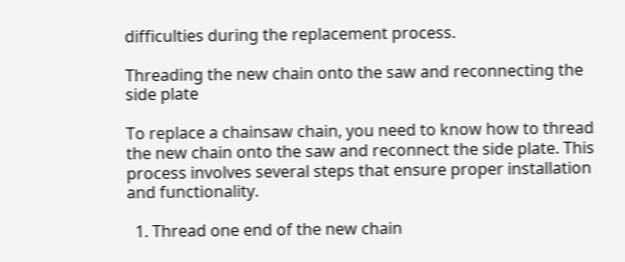difficulties during the replacement process.

Threading the new chain onto the saw and reconnecting the side plate

To replace a chainsaw chain, you need to know how to thread the new chain onto the saw and reconnect the side plate. This process involves several steps that ensure proper installation and functionality.

  1. Thread one end of the new chain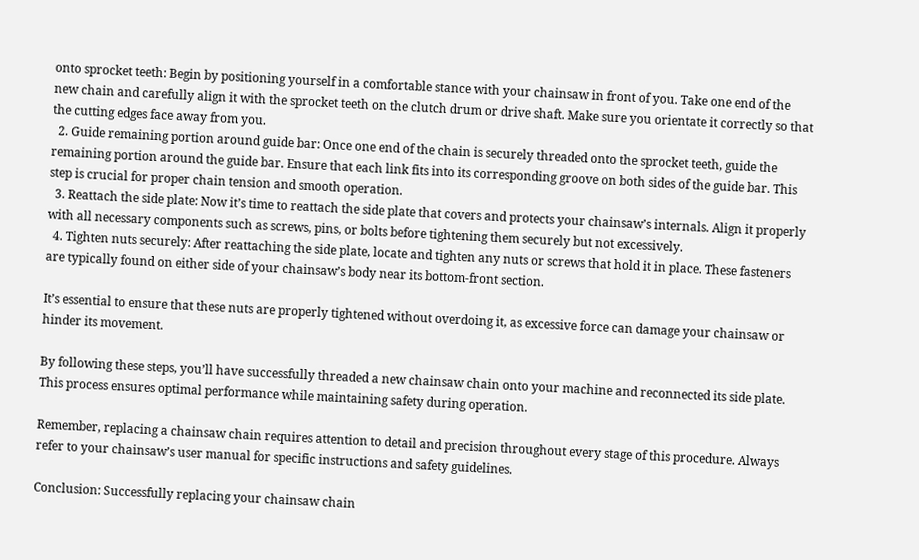onto sprocket teeth: Begin by positioning yourself in a comfortable stance with your chainsaw in front of you. Take one end of the new chain and carefully align it with the sprocket teeth on the clutch drum or drive shaft. Make sure you orientate it correctly so that the cutting edges face away from you.
  2. Guide remaining portion around guide bar: Once one end of the chain is securely threaded onto the sprocket teeth, guide the remaining portion around the guide bar. Ensure that each link fits into its corresponding groove on both sides of the guide bar. This step is crucial for proper chain tension and smooth operation.
  3. Reattach the side plate: Now it’s time to reattach the side plate that covers and protects your chainsaw’s internals. Align it properly with all necessary components such as screws, pins, or bolts before tightening them securely but not excessively.
  4. Tighten nuts securely: After reattaching the side plate, locate and tighten any nuts or screws that hold it in place. These fasteners are typically found on either side of your chainsaw’s body near its bottom-front section.

It’s essential to ensure that these nuts are properly tightened without overdoing it, as excessive force can damage your chainsaw or hinder its movement.

By following these steps, you’ll have successfully threaded a new chainsaw chain onto your machine and reconnected its side plate. This process ensures optimal performance while maintaining safety during operation.

Remember, replacing a chainsaw chain requires attention to detail and precision throughout every stage of this procedure. Always refer to your chainsaw’s user manual for specific instructions and safety guidelines.

Conclusion: Successfully replacing your chainsaw chain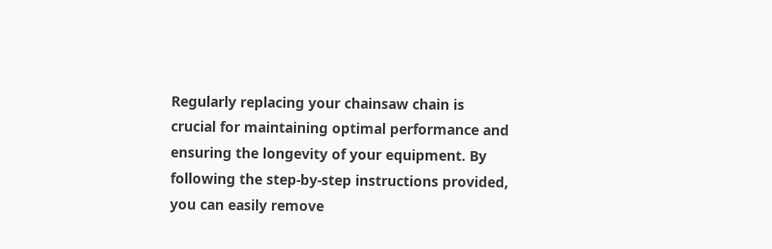Regularly replacing your chainsaw chain is crucial for maintaining optimal performance and ensuring the longevity of your equipment. By following the step-by-step instructions provided, you can easily remove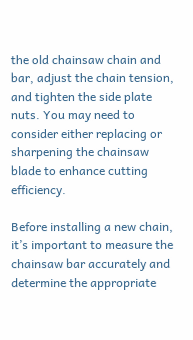the old chainsaw chain and bar, adjust the chain tension, and tighten the side plate nuts. You may need to consider either replacing or sharpening the chainsaw blade to enhance cutting efficiency.

Before installing a new chain, it’s important to measure the chainsaw bar accurately and determine the appropriate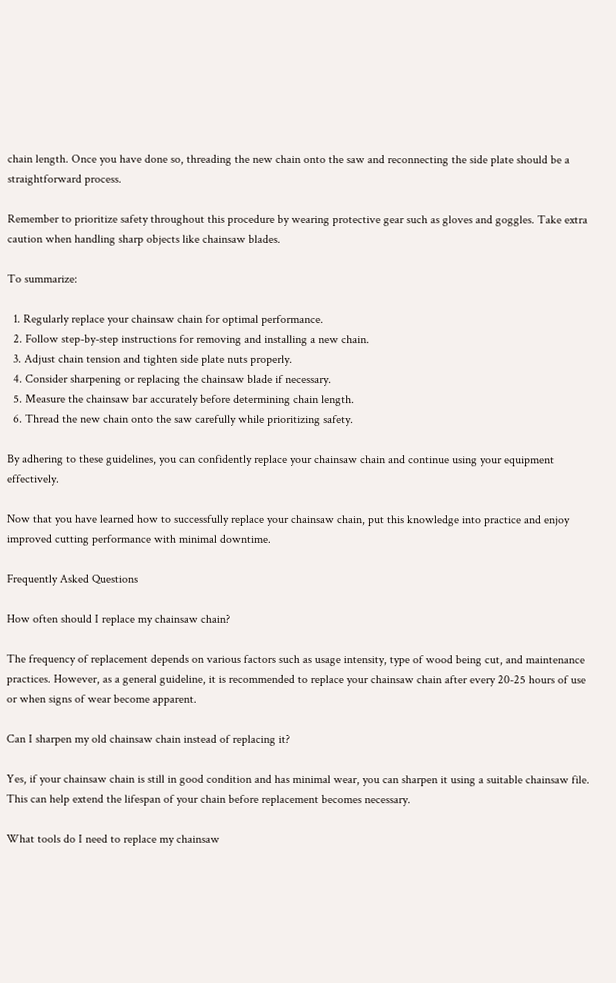chain length. Once you have done so, threading the new chain onto the saw and reconnecting the side plate should be a straightforward process.

Remember to prioritize safety throughout this procedure by wearing protective gear such as gloves and goggles. Take extra caution when handling sharp objects like chainsaw blades.

To summarize:

  1. Regularly replace your chainsaw chain for optimal performance.
  2. Follow step-by-step instructions for removing and installing a new chain.
  3. Adjust chain tension and tighten side plate nuts properly.
  4. Consider sharpening or replacing the chainsaw blade if necessary.
  5. Measure the chainsaw bar accurately before determining chain length.
  6. Thread the new chain onto the saw carefully while prioritizing safety.

By adhering to these guidelines, you can confidently replace your chainsaw chain and continue using your equipment effectively.

Now that you have learned how to successfully replace your chainsaw chain, put this knowledge into practice and enjoy improved cutting performance with minimal downtime.

Frequently Asked Questions

How often should I replace my chainsaw chain?

The frequency of replacement depends on various factors such as usage intensity, type of wood being cut, and maintenance practices. However, as a general guideline, it is recommended to replace your chainsaw chain after every 20-25 hours of use or when signs of wear become apparent.

Can I sharpen my old chainsaw chain instead of replacing it?

Yes, if your chainsaw chain is still in good condition and has minimal wear, you can sharpen it using a suitable chainsaw file. This can help extend the lifespan of your chain before replacement becomes necessary.

What tools do I need to replace my chainsaw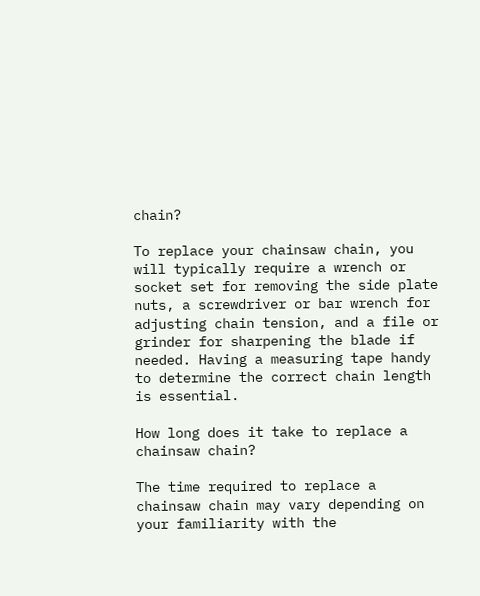chain?

To replace your chainsaw chain, you will typically require a wrench or socket set for removing the side plate nuts, a screwdriver or bar wrench for adjusting chain tension, and a file or grinder for sharpening the blade if needed. Having a measuring tape handy to determine the correct chain length is essential.

How long does it take to replace a chainsaw chain?

The time required to replace a chainsaw chain may vary depending on your familiarity with the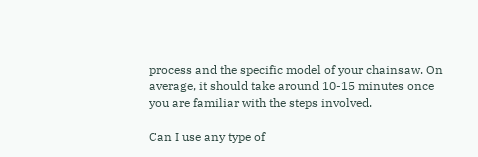process and the specific model of your chainsaw. On average, it should take around 10-15 minutes once you are familiar with the steps involved.

Can I use any type of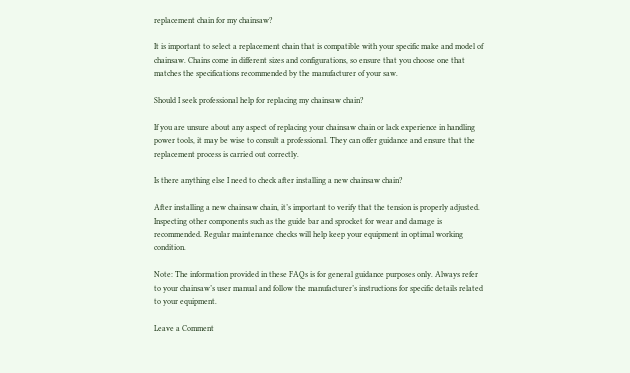replacement chain for my chainsaw?

It is important to select a replacement chain that is compatible with your specific make and model of chainsaw. Chains come in different sizes and configurations, so ensure that you choose one that matches the specifications recommended by the manufacturer of your saw.

Should I seek professional help for replacing my chainsaw chain?

If you are unsure about any aspect of replacing your chainsaw chain or lack experience in handling power tools, it may be wise to consult a professional. They can offer guidance and ensure that the replacement process is carried out correctly.

Is there anything else I need to check after installing a new chainsaw chain?

After installing a new chainsaw chain, it’s important to verify that the tension is properly adjusted. Inspecting other components such as the guide bar and sprocket for wear and damage is recommended. Regular maintenance checks will help keep your equipment in optimal working condition.

Note: The information provided in these FAQs is for general guidance purposes only. Always refer to your chainsaw’s user manual and follow the manufacturer’s instructions for specific details related to your equipment.

Leave a Comment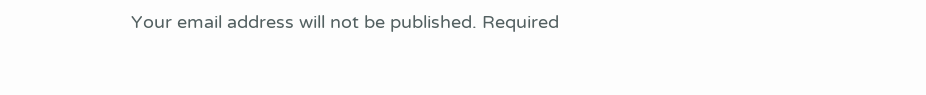Your email address will not be published. Required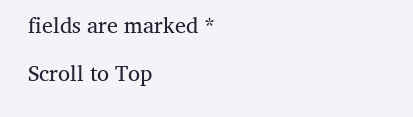fields are marked *

Scroll to Top